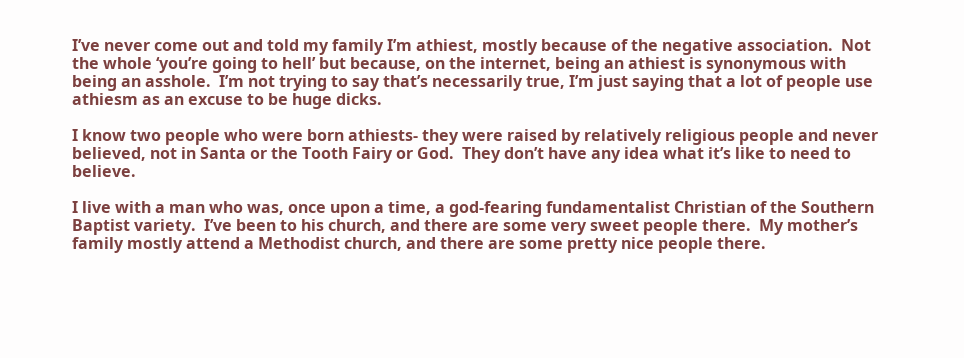I’ve never come out and told my family I’m athiest, mostly because of the negative association.  Not the whole ‘you’re going to hell’ but because, on the internet, being an athiest is synonymous with being an asshole.  I’m not trying to say that’s necessarily true, I’m just saying that a lot of people use athiesm as an excuse to be huge dicks.

I know two people who were born athiests- they were raised by relatively religious people and never believed, not in Santa or the Tooth Fairy or God.  They don’t have any idea what it’s like to need to believe.

I live with a man who was, once upon a time, a god-fearing fundamentalist Christian of the Southern Baptist variety.  I’ve been to his church, and there are some very sweet people there.  My mother’s family mostly attend a Methodist church, and there are some pretty nice people there.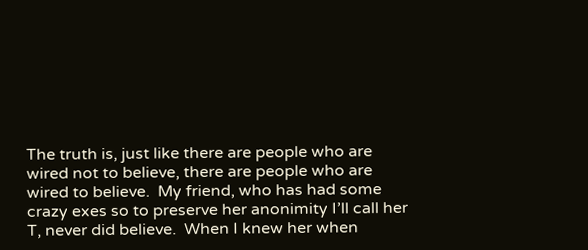The truth is, just like there are people who are wired not to believe, there are people who are wired to believe.  My friend, who has had some crazy exes so to preserve her anonimity I’ll call her T, never did believe.  When I knew her when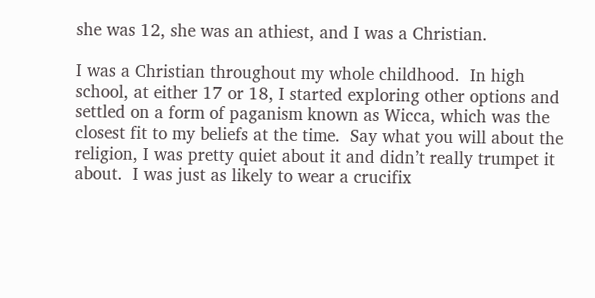she was 12, she was an athiest, and I was a Christian.

I was a Christian throughout my whole childhood.  In high school, at either 17 or 18, I started exploring other options and settled on a form of paganism known as Wicca, which was the closest fit to my beliefs at the time.  Say what you will about the religion, I was pretty quiet about it and didn’t really trumpet it about.  I was just as likely to wear a crucifix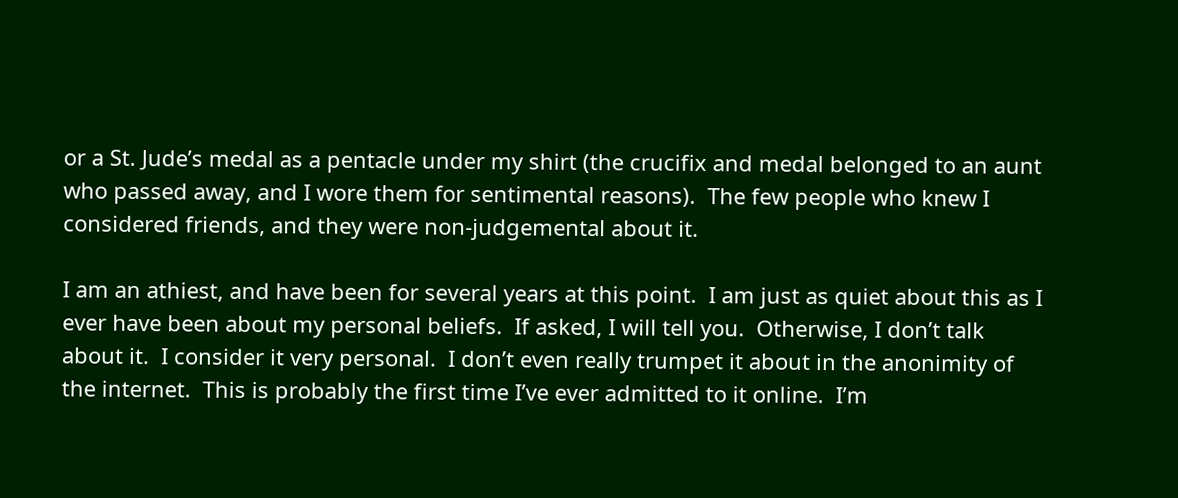or a St. Jude’s medal as a pentacle under my shirt (the crucifix and medal belonged to an aunt who passed away, and I wore them for sentimental reasons).  The few people who knew I considered friends, and they were non-judgemental about it.

I am an athiest, and have been for several years at this point.  I am just as quiet about this as I ever have been about my personal beliefs.  If asked, I will tell you.  Otherwise, I don’t talk about it.  I consider it very personal.  I don’t even really trumpet it about in the anonimity of the internet.  This is probably the first time I’ve ever admitted to it online.  I’m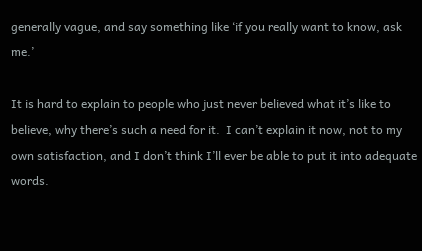generally vague, and say something like ‘if you really want to know, ask me.’

It is hard to explain to people who just never believed what it’s like to believe, why there’s such a need for it.  I can’t explain it now, not to my own satisfaction, and I don’t think I’ll ever be able to put it into adequate words.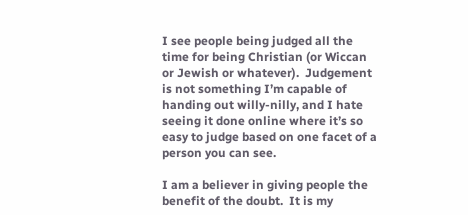I see people being judged all the time for being Christian (or Wiccan or Jewish or whatever).  Judgement is not something I’m capable of handing out willy-nilly, and I hate seeing it done online where it’s so easy to judge based on one facet of a person you can see.

I am a believer in giving people the benefit of the doubt.  It is my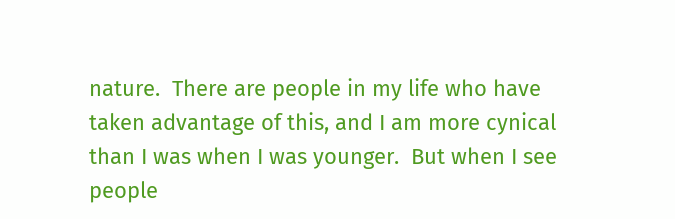nature.  There are people in my life who have taken advantage of this, and I am more cynical than I was when I was younger.  But when I see people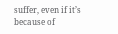suffer, even if it’s because of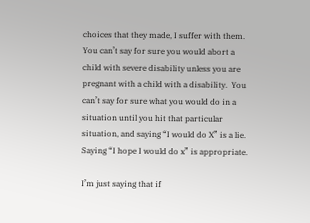choices that they made, I suffer with them.  You can’t say for sure you would abort a child with severe disability unless you are pregnant with a child with a disability.  You can’t say for sure what you would do in a situation until you hit that particular situation, and saying “I would do X” is a lie.  Saying “I hope I would do x” is appropriate.

I’m just saying that if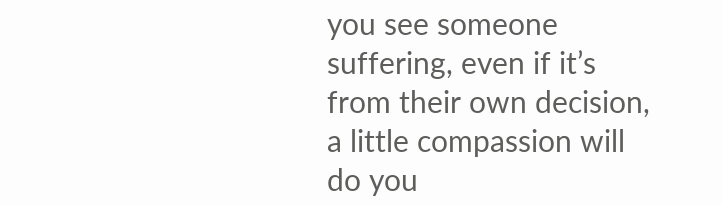you see someone suffering, even if it’s from their own decision, a little compassion will do you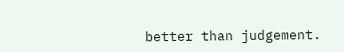better than judgement.